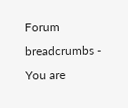Forum breadcrumbs - You are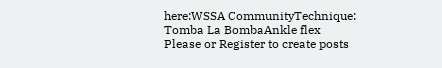here:WSSA CommunityTechnique: Tomba La BombaAnkle flex
Please or Register to create posts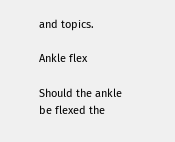and topics.

Ankle flex

Should the ankle be flexed the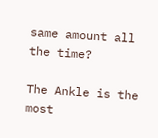same amount all the time?

The Ankle is the most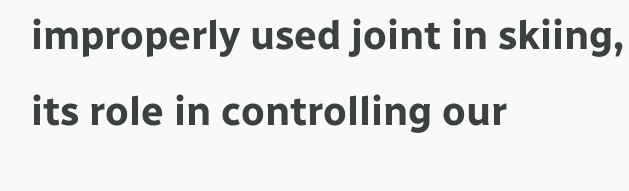improperly used joint in skiing, its role in controlling our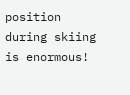position during skiing is enormous!